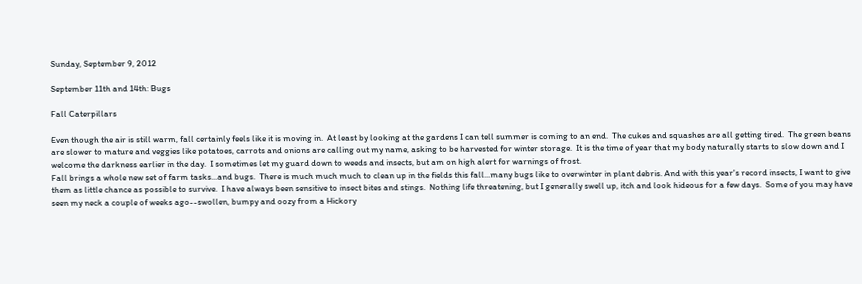Sunday, September 9, 2012

September 11th and 14th: Bugs

Fall Caterpillars

Even though the air is still warm, fall certainly feels like it is moving in.  At least by looking at the gardens I can tell summer is coming to an end.  The cukes and squashes are all getting tired.  The green beans are slower to mature and veggies like potatoes, carrots and onions are calling out my name, asking to be harvested for winter storage.  It is the time of year that my body naturally starts to slow down and I welcome the darkness earlier in the day.  I sometimes let my guard down to weeds and insects, but am on high alert for warnings of frost.
Fall brings a whole new set of farm tasks...and bugs.  There is much much much to clean up in the fields this fall...many bugs like to overwinter in plant debris. And with this year's record insects, I want to give them as little chance as possible to survive.  I have always been sensitive to insect bites and stings.  Nothing life threatening, but I generally swell up, itch and look hideous for a few days.  Some of you may have seen my neck a couple of weeks ago--swollen, bumpy and oozy from a Hickory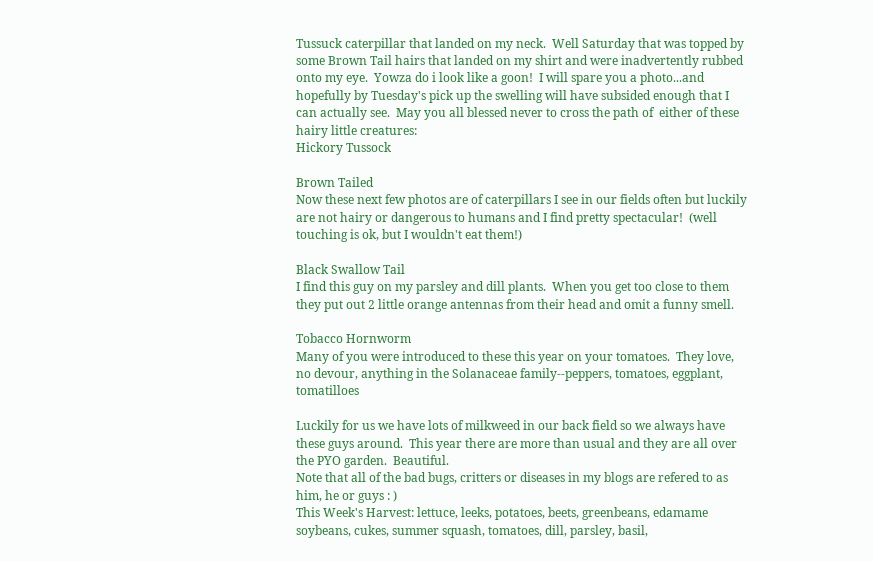Tussuck caterpillar that landed on my neck.  Well Saturday that was topped by some Brown Tail hairs that landed on my shirt and were inadvertently rubbed onto my eye.  Yowza do i look like a goon!  I will spare you a photo...and hopefully by Tuesday's pick up the swelling will have subsided enough that I can actually see.  May you all blessed never to cross the path of  either of these hairy little creatures:
Hickory Tussock

Brown Tailed
Now these next few photos are of caterpillars I see in our fields often but luckily are not hairy or dangerous to humans and I find pretty spectacular!  (well touching is ok, but I wouldn't eat them!)

Black Swallow Tail
I find this guy on my parsley and dill plants.  When you get too close to them they put out 2 little orange antennas from their head and omit a funny smell.

Tobacco Hornworm
Many of you were introduced to these this year on your tomatoes.  They love, no devour, anything in the Solanaceae family--peppers, tomatoes, eggplant, tomatilloes

Luckily for us we have lots of milkweed in our back field so we always have these guys around.  This year there are more than usual and they are all over the PYO garden.  Beautiful.
Note that all of the bad bugs, critters or diseases in my blogs are refered to as him, he or guys : )
This Week's Harvest: lettuce, leeks, potatoes, beets, greenbeans, edamame soybeans, cukes, summer squash, tomatoes, dill, parsley, basil,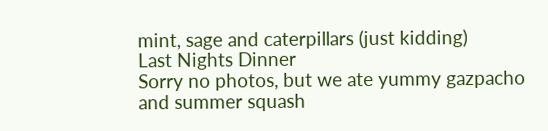mint, sage and caterpillars (just kidding)
Last Nights Dinner
Sorry no photos, but we ate yummy gazpacho and summer squash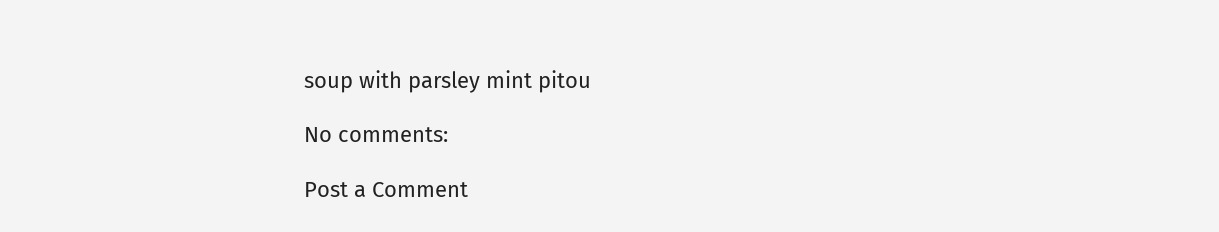soup with parsley mint pitou

No comments:

Post a Comment